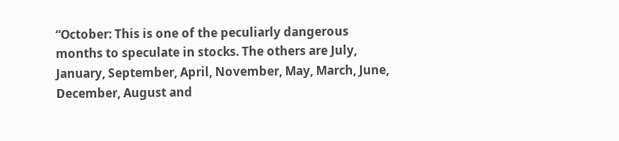“October: This is one of the peculiarly dangerous months to speculate in stocks. The others are July, January, September, April, November, May, March, June, December, August and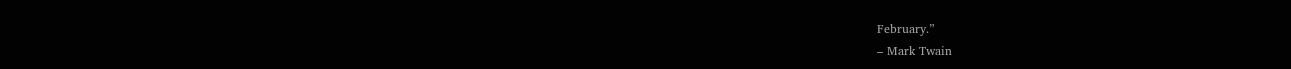February.”
– Mark Twain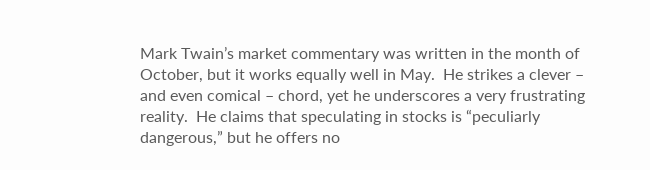Mark Twain’s market commentary was written in the month of October, but it works equally well in May.  He strikes a clever – and even comical – chord, yet he underscores a very frustrating reality.  He claims that speculating in stocks is “peculiarly dangerous,” but he offers no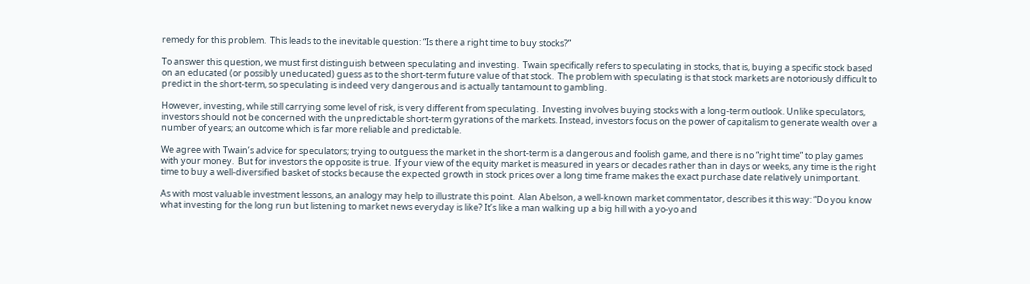remedy for this problem.  This leads to the inevitable question: “Is there a right time to buy stocks?”

To answer this question, we must first distinguish between speculating and investing.  Twain specifically refers to speculating in stocks, that is, buying a specific stock based on an educated (or possibly uneducated) guess as to the short-term future value of that stock.  The problem with speculating is that stock markets are notoriously difficult to predict in the short-term, so speculating is indeed very dangerous and is actually tantamount to gambling.

However, investing, while still carrying some level of risk, is very different from speculating.  Investing involves buying stocks with a long-term outlook. Unlike speculators, investors should not be concerned with the unpredictable short-term gyrations of the markets. Instead, investors focus on the power of capitalism to generate wealth over a number of years; an outcome which is far more reliable and predictable.

We agree with Twain’s advice for speculators; trying to outguess the market in the short-term is a dangerous and foolish game, and there is no “right time” to play games with your money.  But for investors the opposite is true.  If your view of the equity market is measured in years or decades rather than in days or weeks, any time is the right time to buy a well-diversified basket of stocks because the expected growth in stock prices over a long time frame makes the exact purchase date relatively unimportant.

As with most valuable investment lessons, an analogy may help to illustrate this point.  Alan Abelson, a well-known market commentator, describes it this way: “Do you know what investing for the long run but listening to market news everyday is like? It’s like a man walking up a big hill with a yo-yo and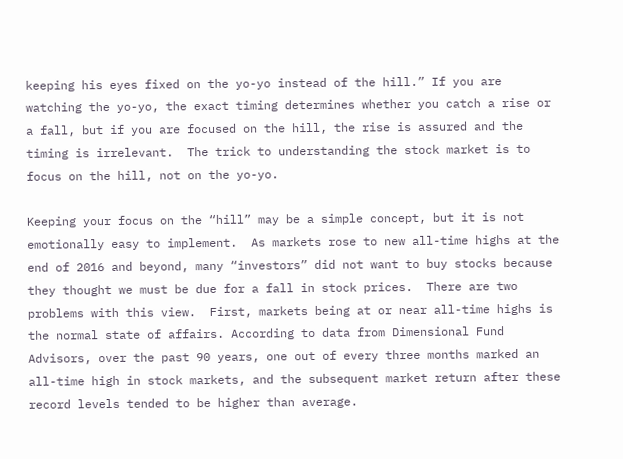keeping his eyes fixed on the yo-yo instead of the hill.” If you are watching the yo-yo, the exact timing determines whether you catch a rise or a fall, but if you are focused on the hill, the rise is assured and the timing is irrelevant.  The trick to understanding the stock market is to focus on the hill, not on the yo-yo.

Keeping your focus on the “hill” may be a simple concept, but it is not emotionally easy to implement.  As markets rose to new all-time highs at the end of 2016 and beyond, many “investors” did not want to buy stocks because they thought we must be due for a fall in stock prices.  There are two problems with this view.  First, markets being at or near all-time highs is the normal state of affairs. According to data from Dimensional Fund Advisors, over the past 90 years, one out of every three months marked an all-time high in stock markets, and the subsequent market return after these record levels tended to be higher than average.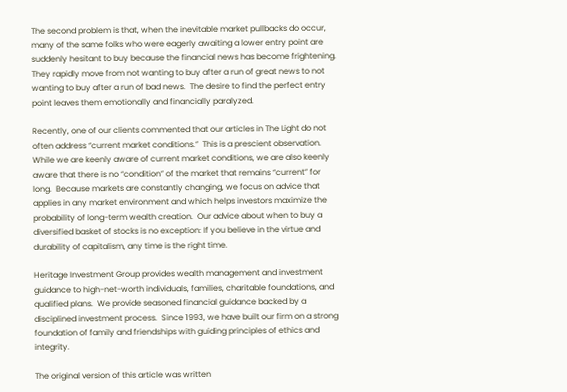The second problem is that, when the inevitable market pullbacks do occur, many of the same folks who were eagerly awaiting a lower entry point are suddenly hesitant to buy because the financial news has become frightening.  They rapidly move from not wanting to buy after a run of great news to not wanting to buy after a run of bad news.  The desire to find the perfect entry point leaves them emotionally and financially paralyzed.

Recently, one of our clients commented that our articles in The Light do not often address “current market conditions.”  This is a prescient observation.  While we are keenly aware of current market conditions, we are also keenly aware that there is no “condition” of the market that remains “current” for long.  Because markets are constantly changing, we focus on advice that applies in any market environment and which helps investors maximize the probability of long-term wealth creation.  Our advice about when to buy a diversified basket of stocks is no exception: If you believe in the virtue and durability of capitalism, any time is the right time.

Heritage Investment Group provides wealth management and investment guidance to high-net-worth individuals, families, charitable foundations, and qualified plans.  We provide seasoned financial guidance backed by a disciplined investment process.  Since 1993, we have built our firm on a strong foundation of family and friendships with guiding principles of ethics and integrity.

The original version of this article was written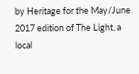by Heritage for the May/June 2017 edition of The Light, a local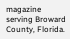magazine serving Broward County, Florida.